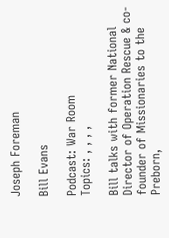Joseph Foreman

Bill Evans

Podcast: War Room
Topics: , , , ,

Bill talks with former National Director of Operation Rescue & co-founder of Missionaries to the Preborn,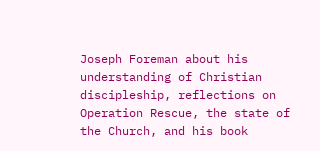Joseph Foreman about his understanding of Christian discipleship, reflections on Operation Rescue, the state of the Church, and his book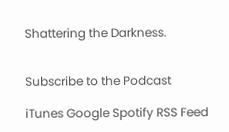Shattering the Darkness.


Subscribe to the Podcast

iTunes Google Spotify RSS Feed